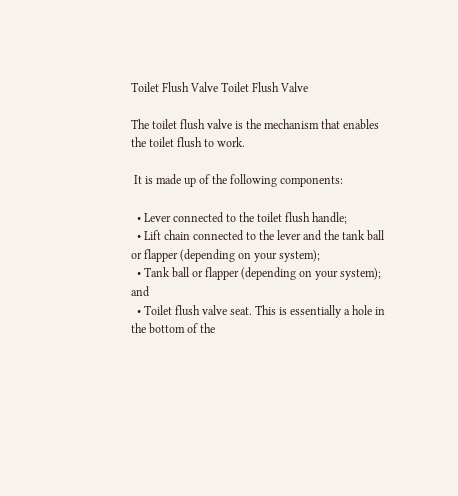Toilet Flush Valve Toilet Flush Valve

The toilet flush valve is the mechanism that enables the toilet flush to work.

 It is made up of the following components:

  • Lever connected to the toilet flush handle;
  • Lift chain connected to the lever and the tank ball or flapper (depending on your system);
  • Tank ball or flapper (depending on your system); and
  • Toilet flush valve seat. This is essentially a hole in the bottom of the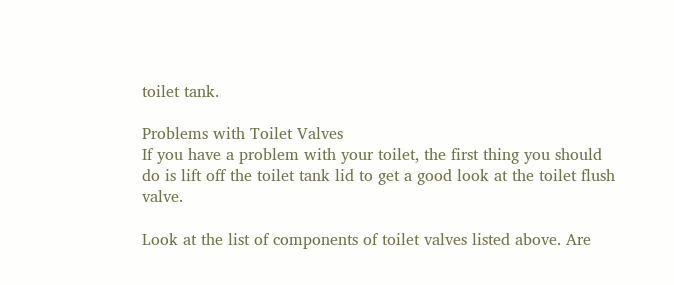toilet tank.

Problems with Toilet Valves
If you have a problem with your toilet, the first thing you should do is lift off the toilet tank lid to get a good look at the toilet flush valve.

Look at the list of components of toilet valves listed above. Are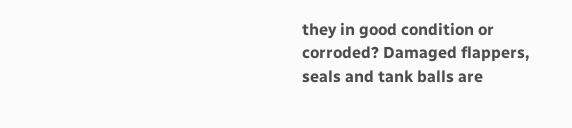they in good condition or corroded? Damaged flappers, seals and tank balls are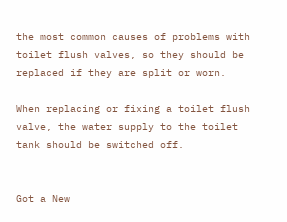the most common causes of problems with toilet flush valves, so they should be replaced if they are split or worn.

When replacing or fixing a toilet flush valve, the water supply to the toilet tank should be switched off.


Got a New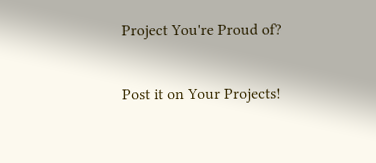Project You're Proud of?

Post it on Your Projects!